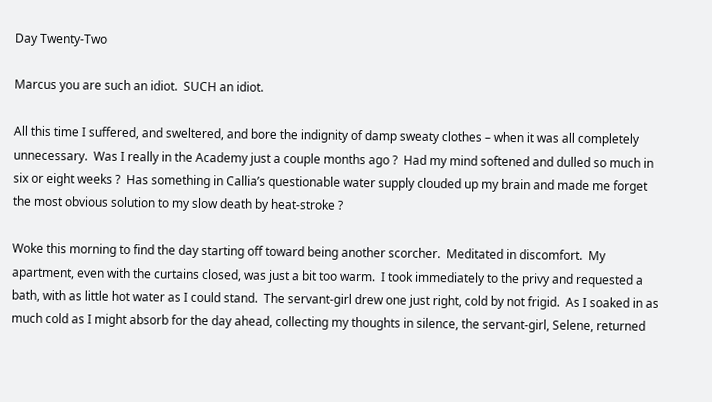Day Twenty-Two

Marcus you are such an idiot.  SUCH an idiot.

All this time I suffered, and sweltered, and bore the indignity of damp sweaty clothes – when it was all completely unnecessary.  Was I really in the Academy just a couple months ago ?  Had my mind softened and dulled so much in six or eight weeks ?  Has something in Callia’s questionable water supply clouded up my brain and made me forget the most obvious solution to my slow death by heat-stroke ?

Woke this morning to find the day starting off toward being another scorcher.  Meditated in discomfort.  My apartment, even with the curtains closed, was just a bit too warm.  I took immediately to the privy and requested a bath, with as little hot water as I could stand.  The servant-girl drew one just right, cold by not frigid.  As I soaked in as much cold as I might absorb for the day ahead, collecting my thoughts in silence, the servant-girl, Selene, returned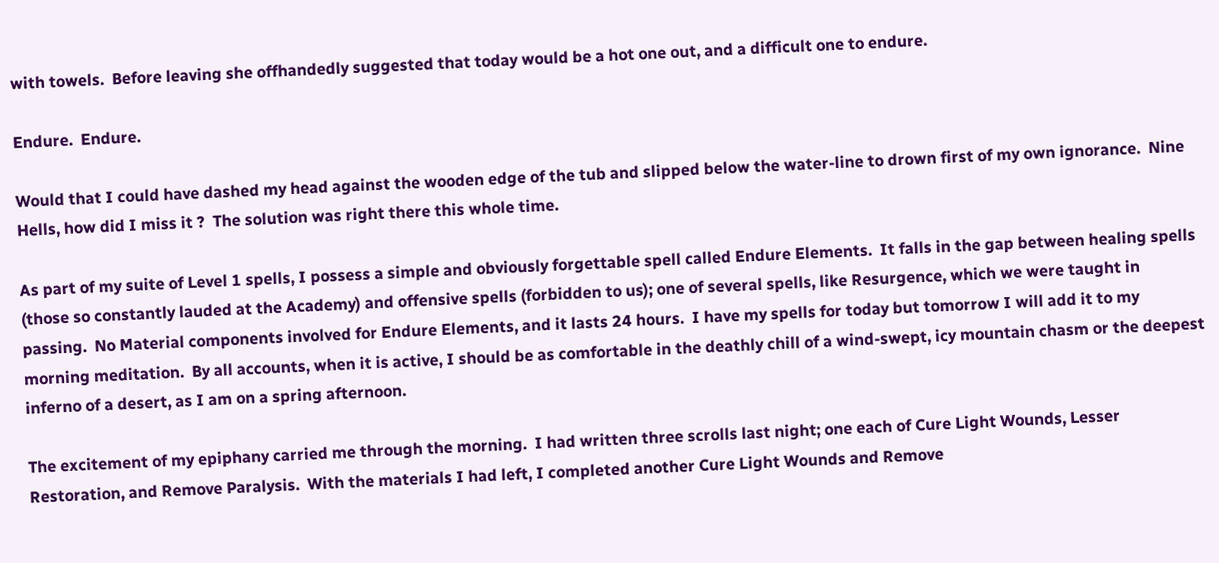with towels.  Before leaving she offhandedly suggested that today would be a hot one out, and a difficult one to endure.

Endure.  Endure.

Would that I could have dashed my head against the wooden edge of the tub and slipped below the water-line to drown first of my own ignorance.  Nine Hells, how did I miss it ?  The solution was right there this whole time.

As part of my suite of Level 1 spells, I possess a simple and obviously forgettable spell called Endure Elements.  It falls in the gap between healing spells (those so constantly lauded at the Academy) and offensive spells (forbidden to us); one of several spells, like Resurgence, which we were taught in passing.  No Material components involved for Endure Elements, and it lasts 24 hours.  I have my spells for today but tomorrow I will add it to my morning meditation.  By all accounts, when it is active, I should be as comfortable in the deathly chill of a wind-swept, icy mountain chasm or the deepest inferno of a desert, as I am on a spring afternoon.

The excitement of my epiphany carried me through the morning.  I had written three scrolls last night; one each of Cure Light Wounds, Lesser Restoration, and Remove Paralysis.  With the materials I had left, I completed another Cure Light Wounds and Remove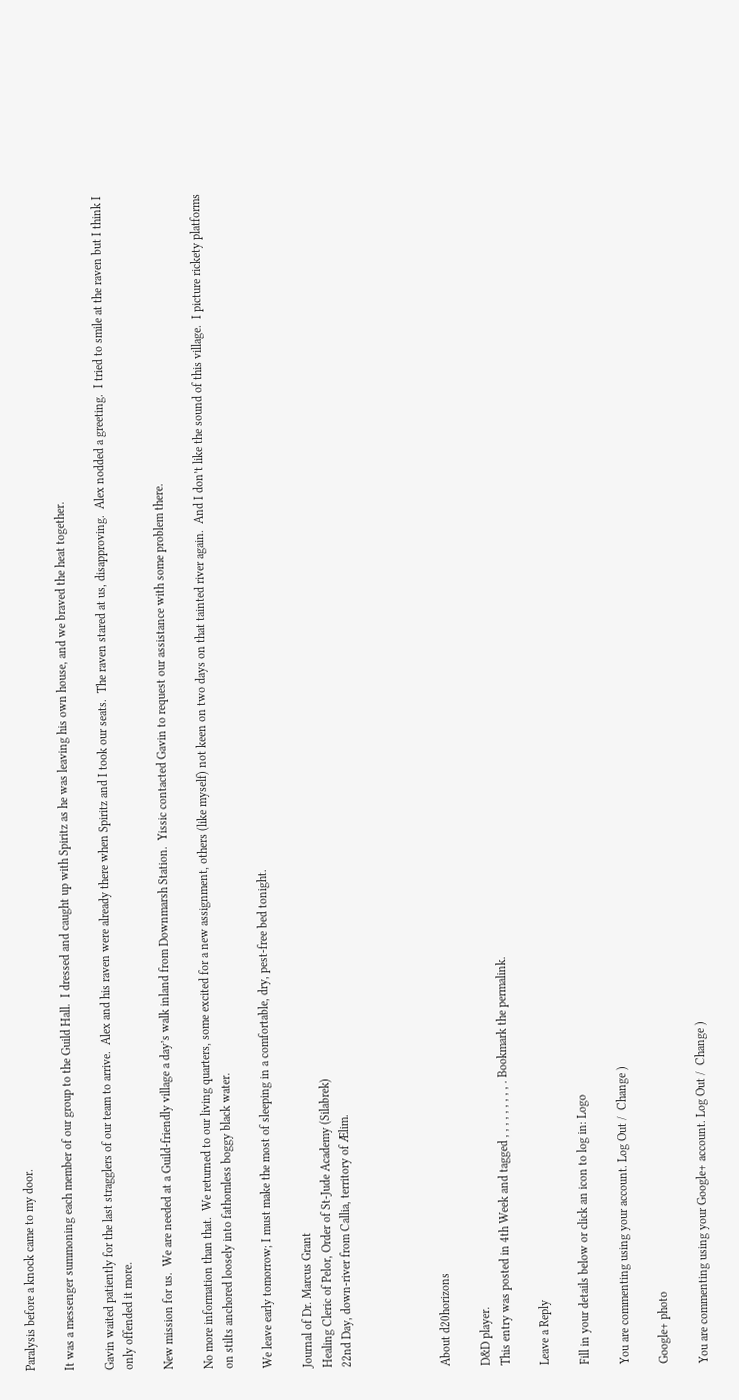Paralysis before a knock came to my door.

It was a messenger summoning each member of our group to the Guild Hall.  I dressed and caught up with Spiritz as he was leaving his own house, and we braved the heat together.

Gavin waited patiently for the last stragglers of our team to arrive.  Alex and his raven were already there when Spiritz and I took our seats.  The raven stared at us, disapproving.  Alex nodded a greeting.  I tried to smile at the raven but I think I only offended it more.

New mission for us.  We are needed at a Guild-friendly village a day’s walk inland from Downmarsh Station.  Yissic contacted Gavin to request our assistance with some problem there.

No more information than that.  We returned to our living quarters, some excited for a new assignment, others (like myself) not keen on two days on that tainted river again.  And I don’t like the sound of this village.  I picture rickety platforms on stilts anchored loosely into fathomless boggy black water.

We leave early tomorrow; I must make the most of sleeping in a comfortable, dry, pest-free bed tonight.

Journal of Dr. Marcus Grant
Healing Cleric of Pelor, Order of St-Jude Academy (Silabrek)
22nd Day, down-river from Callia, territory of Ælim.




About d20horizons

D&D player.
This entry was posted in 4th Week and tagged , , , , , , , , , . Bookmark the permalink.

Leave a Reply

Fill in your details below or click an icon to log in: Logo

You are commenting using your account. Log Out /  Change )

Google+ photo

You are commenting using your Google+ account. Log Out /  Change )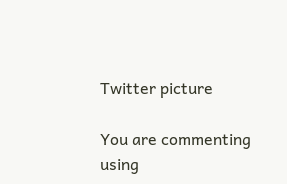Twitter picture

You are commenting using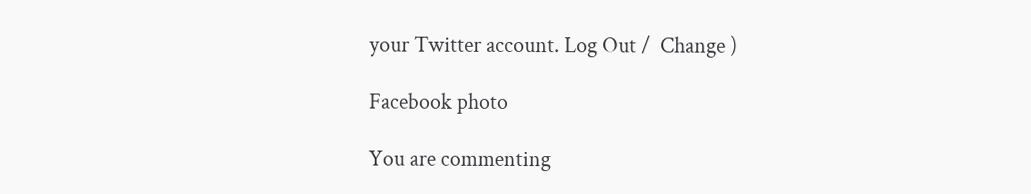your Twitter account. Log Out /  Change )

Facebook photo

You are commenting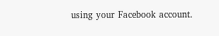using your Facebook account.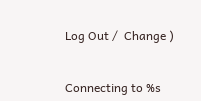Log Out /  Change )


Connecting to %s